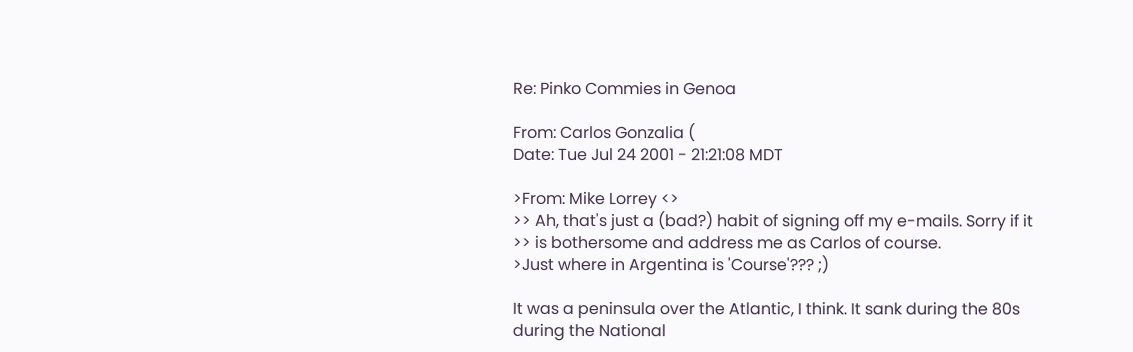Re: Pinko Commies in Genoa

From: Carlos Gonzalia (
Date: Tue Jul 24 2001 - 21:21:08 MDT

>From: Mike Lorrey <>
>> Ah, that's just a (bad?) habit of signing off my e-mails. Sorry if it
>> is bothersome and address me as Carlos of course.
>Just where in Argentina is 'Course'??? ;)

It was a peninsula over the Atlantic, I think. It sank during the 80s
during the National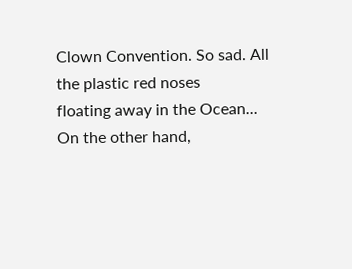Clown Convention. So sad. All the plastic red noses
floating away in the Ocean... On the other hand,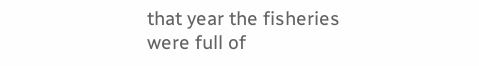that year the fisheries
were full of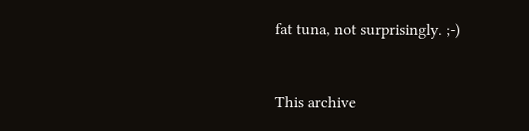fat tuna, not surprisingly. ;-)


This archive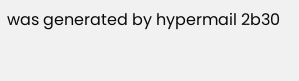was generated by hypermail 2b30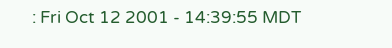: Fri Oct 12 2001 - 14:39:55 MDT